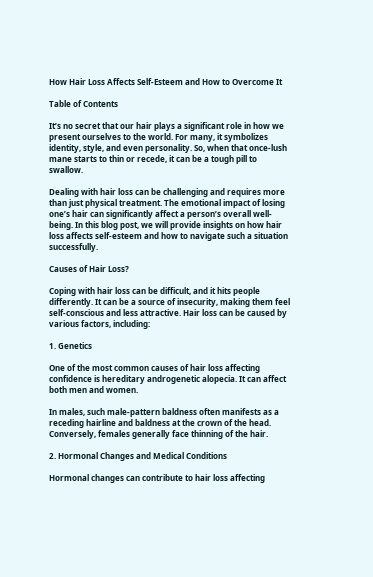How Hair Loss Affects Self-Esteem and How to Overcome It

Table of Contents

It’s no secret that our hair plays a significant role in how we present ourselves to the world. For many, it symbolizes identity, style, and even personality. So, when that once-lush mane starts to thin or recede, it can be a tough pill to swallow.

Dealing with hair loss can be challenging and requires more than just physical treatment. The emotional impact of losing one’s hair can significantly affect a person’s overall well-being. In this blog post, we will provide insights on how hair loss affects self-esteem and how to navigate such a situation successfully.

Causes of Hair Loss?

Coping with hair loss can be difficult, and it hits people differently. It can be a source of insecurity, making them feel self-conscious and less attractive. Hair loss can be caused by various factors, including:

1. Genetics

One of the most common causes of hair loss affecting confidence is hereditary androgenetic alopecia. It can affect both men and women.

In males, such male-pattern baldness often manifests as a receding hairline and baldness at the crown of the head. Conversely, females generally face thinning of the hair.

2. Hormonal Changes and Medical Conditions

Hormonal changes can contribute to hair loss affecting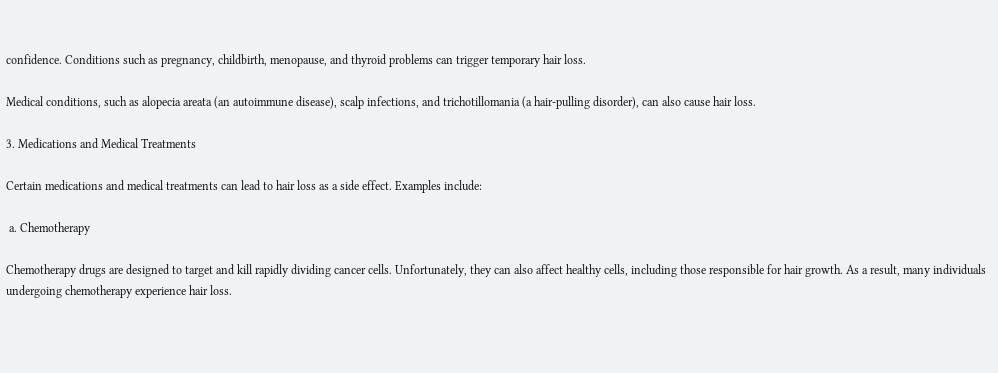confidence. Conditions such as pregnancy, childbirth, menopause, and thyroid problems can trigger temporary hair loss.

Medical conditions, such as alopecia areata (an autoimmune disease), scalp infections, and trichotillomania (a hair-pulling disorder), can also cause hair loss.

3. Medications and Medical Treatments

Certain medications and medical treatments can lead to hair loss as a side effect. Examples include:

 a. Chemotherapy

Chemotherapy drugs are designed to target and kill rapidly dividing cancer cells. Unfortunately, they can also affect healthy cells, including those responsible for hair growth. As a result, many individuals undergoing chemotherapy experience hair loss.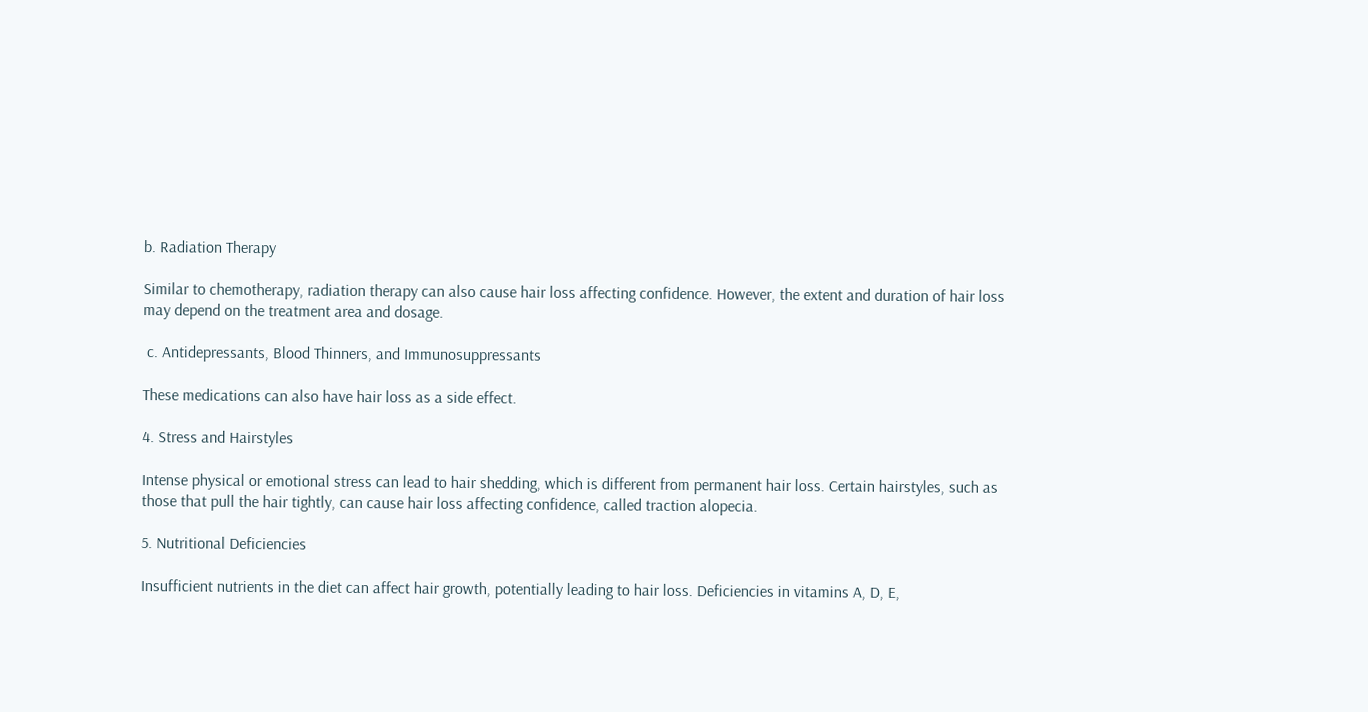b. Radiation Therapy

Similar to chemotherapy, radiation therapy can also cause hair loss affecting confidence. However, the extent and duration of hair loss may depend on the treatment area and dosage.

 c. Antidepressants, Blood Thinners, and Immunosuppressants

These medications can also have hair loss as a side effect.

4. Stress and Hairstyles

Intense physical or emotional stress can lead to hair shedding, which is different from permanent hair loss. Certain hairstyles, such as those that pull the hair tightly, can cause hair loss affecting confidence, called traction alopecia.

5. Nutritional Deficiencies

Insufficient nutrients in the diet can affect hair growth, potentially leading to hair loss. Deficiencies in vitamins A, D, E,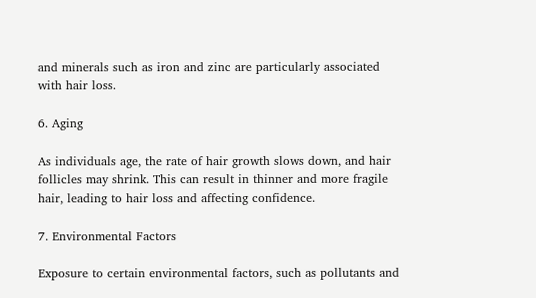and minerals such as iron and zinc are particularly associated with hair loss.

6. Aging

As individuals age, the rate of hair growth slows down, and hair follicles may shrink. This can result in thinner and more fragile hair, leading to hair loss and affecting confidence.

7. Environmental Factors

Exposure to certain environmental factors, such as pollutants and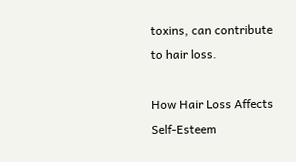toxins, can contribute to hair loss.

How Hair Loss Affects Self-Esteem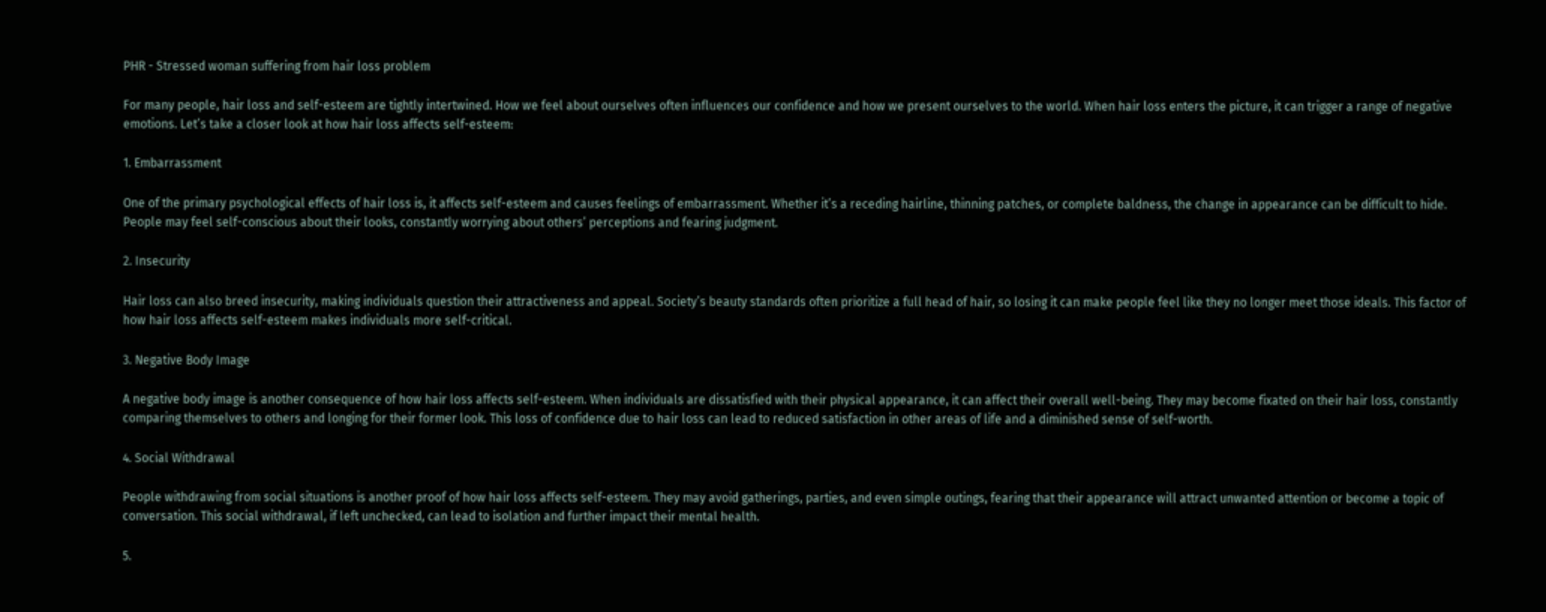PHR - Stressed woman suffering from hair loss problem

For many people, hair loss and self-esteem are tightly intertwined. How we feel about ourselves often influences our confidence and how we present ourselves to the world. When hair loss enters the picture, it can trigger a range of negative emotions. Let’s take a closer look at how hair loss affects self-esteem:

1. Embarrassment

One of the primary psychological effects of hair loss is, it affects self-esteem and causes feelings of embarrassment. Whether it’s a receding hairline, thinning patches, or complete baldness, the change in appearance can be difficult to hide. People may feel self-conscious about their looks, constantly worrying about others’ perceptions and fearing judgment.

2. Insecurity

Hair loss can also breed insecurity, making individuals question their attractiveness and appeal. Society’s beauty standards often prioritize a full head of hair, so losing it can make people feel like they no longer meet those ideals. This factor of how hair loss affects self-esteem makes individuals more self-critical.

3. Negative Body Image

A negative body image is another consequence of how hair loss affects self-esteem. When individuals are dissatisfied with their physical appearance, it can affect their overall well-being. They may become fixated on their hair loss, constantly comparing themselves to others and longing for their former look. This loss of confidence due to hair loss can lead to reduced satisfaction in other areas of life and a diminished sense of self-worth.

4. Social Withdrawal

People withdrawing from social situations is another proof of how hair loss affects self-esteem. They may avoid gatherings, parties, and even simple outings, fearing that their appearance will attract unwanted attention or become a topic of conversation. This social withdrawal, if left unchecked, can lead to isolation and further impact their mental health.

5.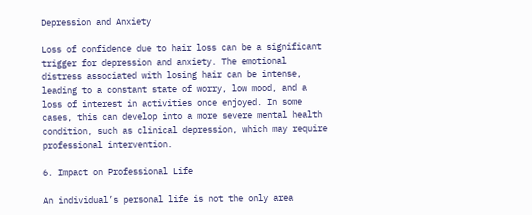Depression and Anxiety

Loss of confidence due to hair loss can be a significant trigger for depression and anxiety. The emotional distress associated with losing hair can be intense, leading to a constant state of worry, low mood, and a loss of interest in activities once enjoyed. In some cases, this can develop into a more severe mental health condition, such as clinical depression, which may require professional intervention.

6. Impact on Professional Life

An individual’s personal life is not the only area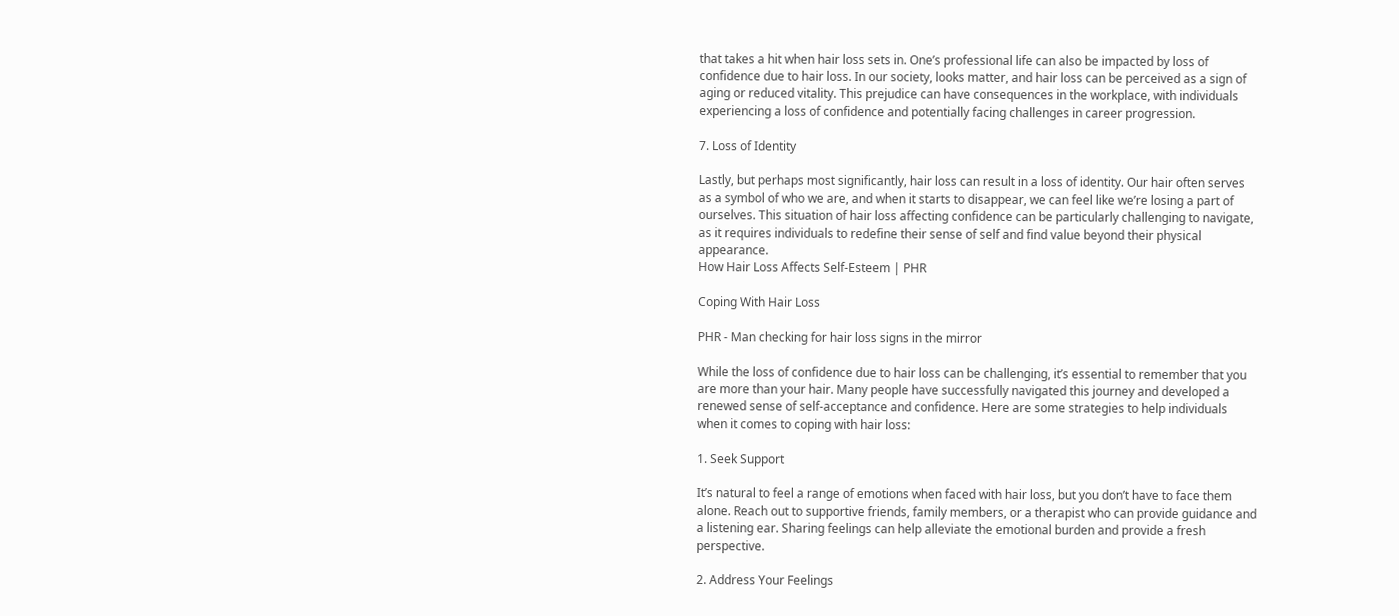that takes a hit when hair loss sets in. One’s professional life can also be impacted by loss of confidence due to hair loss. In our society, looks matter, and hair loss can be perceived as a sign of aging or reduced vitality. This prejudice can have consequences in the workplace, with individuals experiencing a loss of confidence and potentially facing challenges in career progression.

7. Loss of Identity

Lastly, but perhaps most significantly, hair loss can result in a loss of identity. Our hair often serves as a symbol of who we are, and when it starts to disappear, we can feel like we’re losing a part of ourselves. This situation of hair loss affecting confidence can be particularly challenging to navigate, as it requires individuals to redefine their sense of self and find value beyond their physical appearance.
How Hair Loss Affects Self-Esteem | PHR

Coping With Hair Loss

PHR - Man checking for hair loss signs in the mirror

While the loss of confidence due to hair loss can be challenging, it’s essential to remember that you are more than your hair. Many people have successfully navigated this journey and developed a renewed sense of self-acceptance and confidence. Here are some strategies to help individuals when it comes to coping with hair loss:

1. Seek Support

It’s natural to feel a range of emotions when faced with hair loss, but you don’t have to face them alone. Reach out to supportive friends, family members, or a therapist who can provide guidance and a listening ear. Sharing feelings can help alleviate the emotional burden and provide a fresh perspective.

2. Address Your Feelings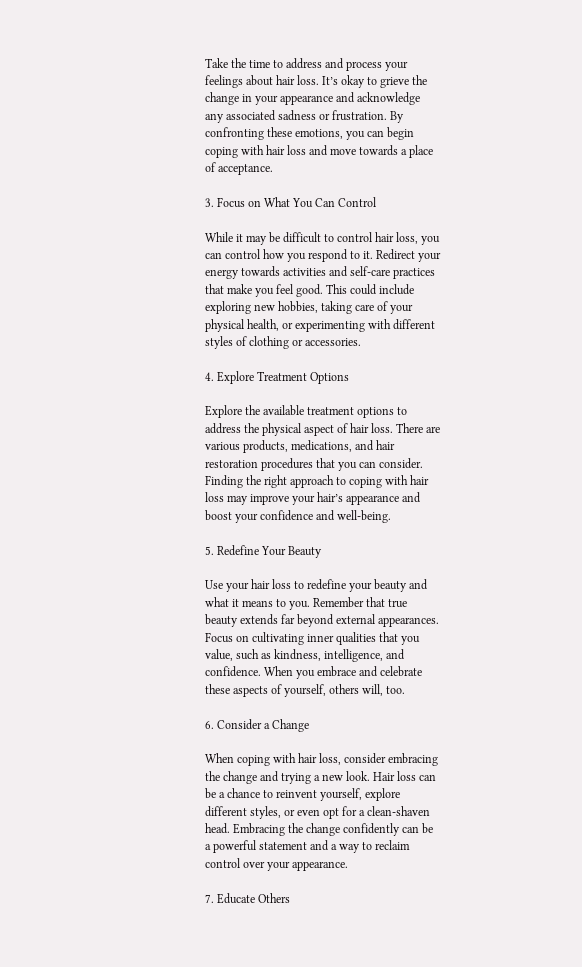Take the time to address and process your feelings about hair loss. It’s okay to grieve the change in your appearance and acknowledge any associated sadness or frustration. By confronting these emotions, you can begin coping with hair loss and move towards a place of acceptance.

3. Focus on What You Can Control

While it may be difficult to control hair loss, you can control how you respond to it. Redirect your energy towards activities and self-care practices that make you feel good. This could include exploring new hobbies, taking care of your physical health, or experimenting with different styles of clothing or accessories.

4. Explore Treatment Options

Explore the available treatment options to address the physical aspect of hair loss. There are various products, medications, and hair restoration procedures that you can consider. Finding the right approach to coping with hair loss may improve your hair’s appearance and boost your confidence and well-being.

5. Redefine Your Beauty

Use your hair loss to redefine your beauty and what it means to you. Remember that true beauty extends far beyond external appearances. Focus on cultivating inner qualities that you value, such as kindness, intelligence, and confidence. When you embrace and celebrate these aspects of yourself, others will, too.

6. Consider a Change

When coping with hair loss, consider embracing the change and trying a new look. Hair loss can be a chance to reinvent yourself, explore different styles, or even opt for a clean-shaven head. Embracing the change confidently can be a powerful statement and a way to reclaim control over your appearance.

7. Educate Others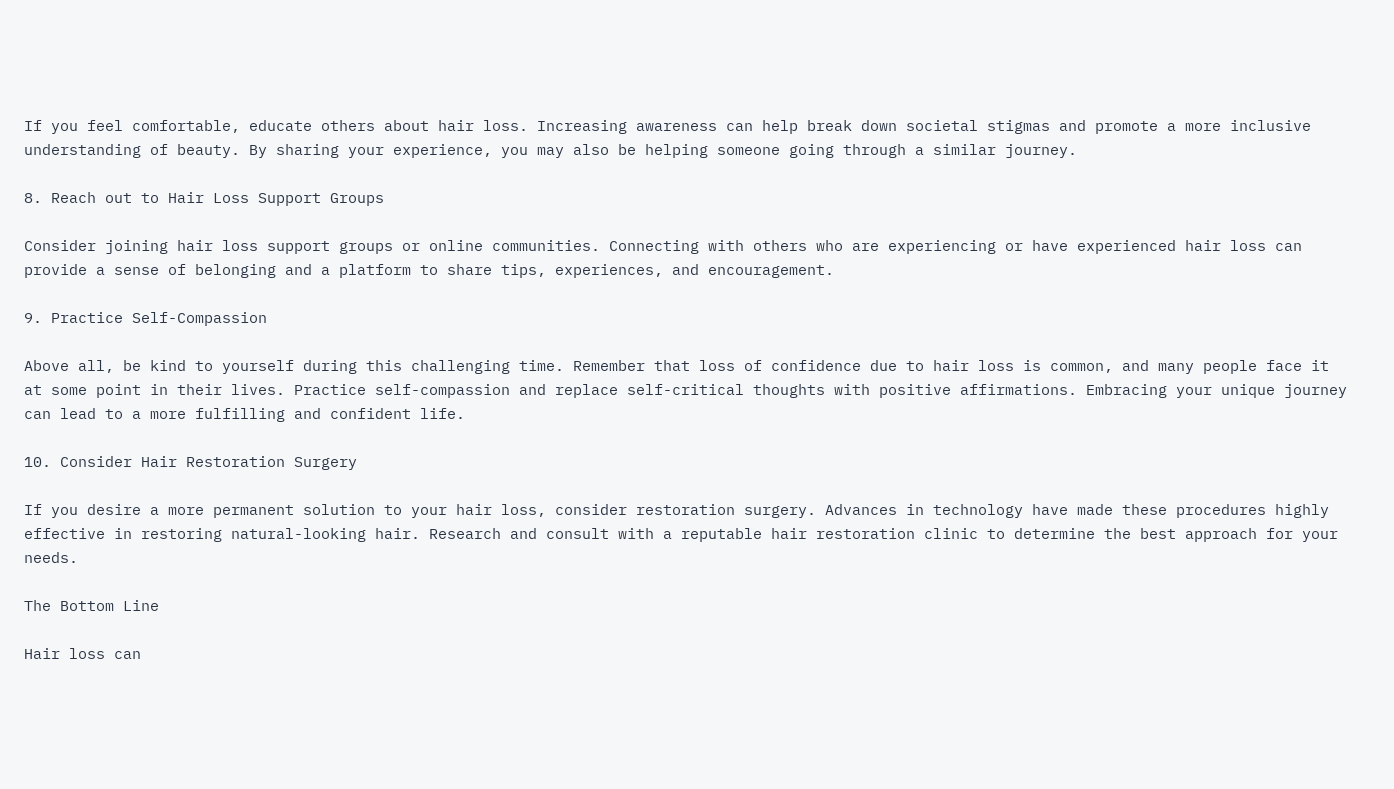If you feel comfortable, educate others about hair loss. Increasing awareness can help break down societal stigmas and promote a more inclusive understanding of beauty. By sharing your experience, you may also be helping someone going through a similar journey.

8. Reach out to Hair Loss Support Groups

Consider joining hair loss support groups or online communities. Connecting with others who are experiencing or have experienced hair loss can provide a sense of belonging and a platform to share tips, experiences, and encouragement.

9. Practice Self-Compassion

Above all, be kind to yourself during this challenging time. Remember that loss of confidence due to hair loss is common, and many people face it at some point in their lives. Practice self-compassion and replace self-critical thoughts with positive affirmations. Embracing your unique journey can lead to a more fulfilling and confident life.

10. Consider Hair Restoration Surgery

If you desire a more permanent solution to your hair loss, consider restoration surgery. Advances in technology have made these procedures highly effective in restoring natural-looking hair. Research and consult with a reputable hair restoration clinic to determine the best approach for your needs.

The Bottom Line

Hair loss can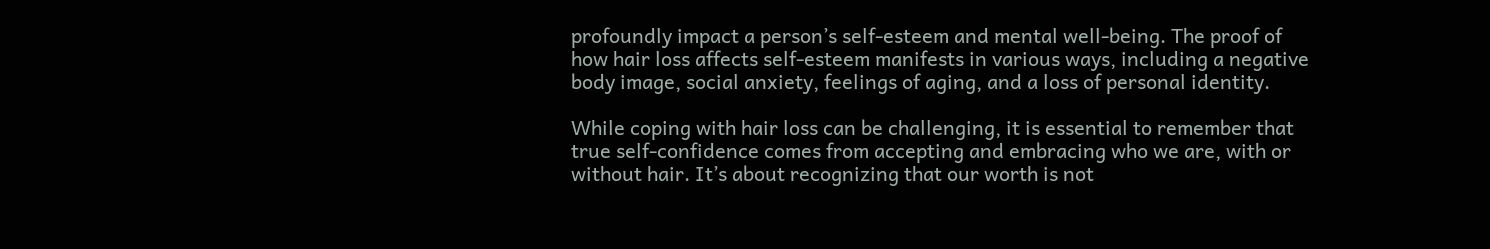profoundly impact a person’s self-esteem and mental well-being. The proof of how hair loss affects self-esteem manifests in various ways, including a negative body image, social anxiety, feelings of aging, and a loss of personal identity.

While coping with hair loss can be challenging, it is essential to remember that true self-confidence comes from accepting and embracing who we are, with or without hair. It’s about recognizing that our worth is not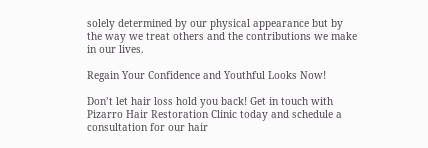solely determined by our physical appearance but by the way we treat others and the contributions we make in our lives.

Regain Your Confidence and Youthful Looks Now!

Don’t let hair loss hold you back! Get in touch with Pizarro Hair Restoration Clinic today and schedule a consultation for our hair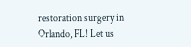restoration surgery in Orlando, FL! Let us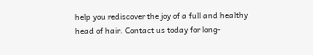help you rediscover the joy of a full and healthy head of hair. Contact us today for long-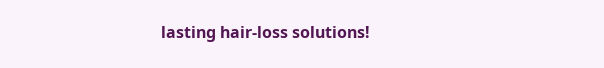lasting hair-loss solutions!